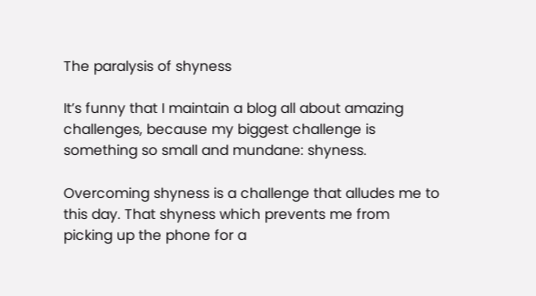The paralysis of shyness

It’s funny that I maintain a blog all about amazing challenges, because my biggest challenge is something so small and mundane: shyness.

Overcoming shyness is a challenge that alludes me to this day. That shyness which prevents me from picking up the phone for a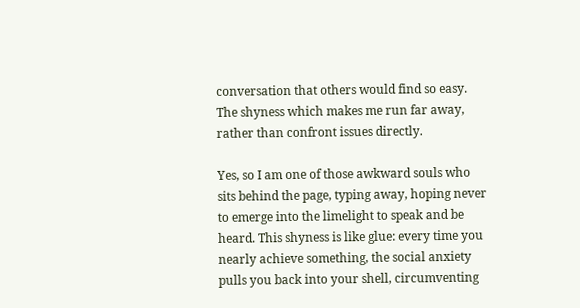conversation that others would find so easy. The shyness which makes me run far away, rather than confront issues directly.

Yes, so I am one of those awkward souls who sits behind the page, typing away, hoping never to emerge into the limelight to speak and be heard. This shyness is like glue: every time you nearly achieve something, the social anxiety pulls you back into your shell, circumventing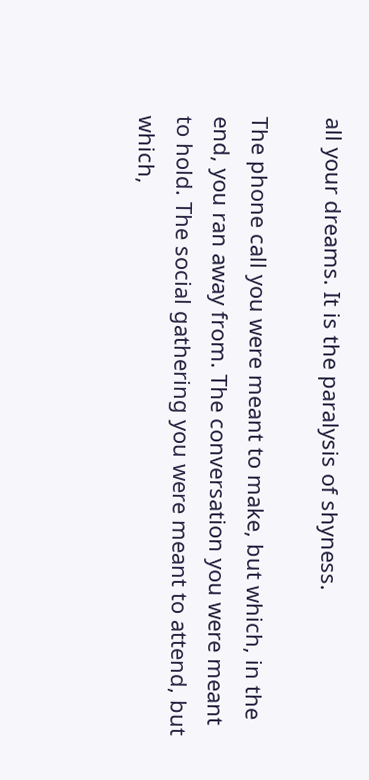all your dreams. It is the paralysis of shyness.

The phone call you were meant to make, but which, in the end, you ran away from. The conversation you were meant to hold. The social gathering you were meant to attend, but which,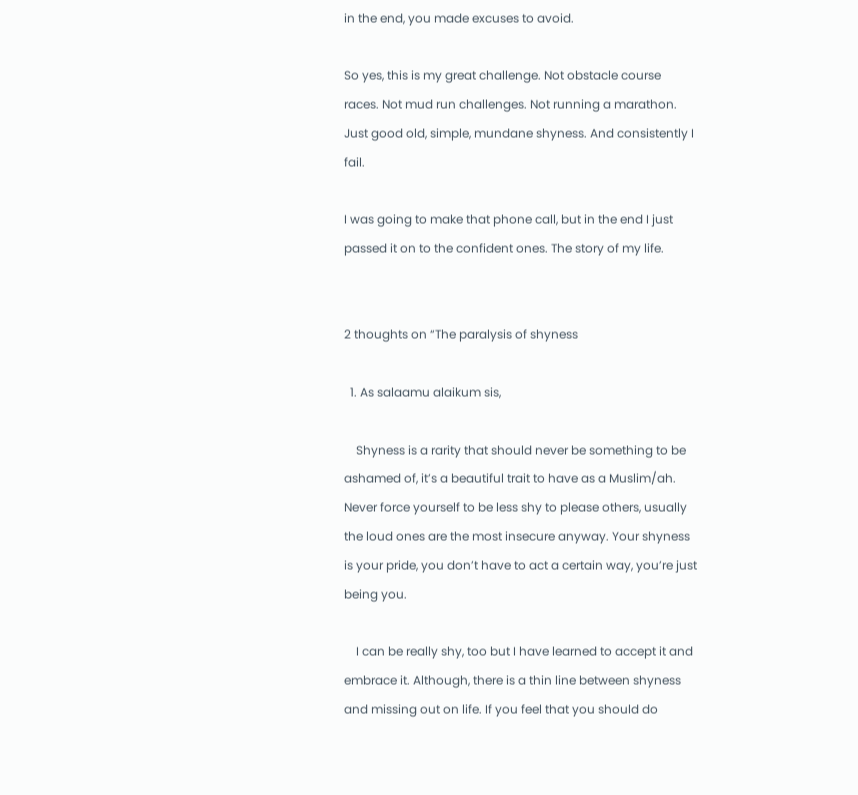in the end, you made excuses to avoid.

So yes, this is my great challenge. Not obstacle course races. Not mud run challenges. Not running a marathon. Just good old, simple, mundane shyness. And consistently I fail.

I was going to make that phone call, but in the end I just passed it on to the confident ones. The story of my life.


2 thoughts on “The paralysis of shyness

  1. As salaamu alaikum sis,

    Shyness is a rarity that should never be something to be ashamed of, it’s a beautiful trait to have as a Muslim/ah. Never force yourself to be less shy to please others, usually the loud ones are the most insecure anyway. Your shyness is your pride, you don’t have to act a certain way, you’re just being you.

    I can be really shy, too but I have learned to accept it and embrace it. Although, there is a thin line between shyness and missing out on life. If you feel that you should do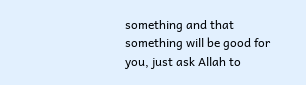something and that something will be good for you, just ask Allah to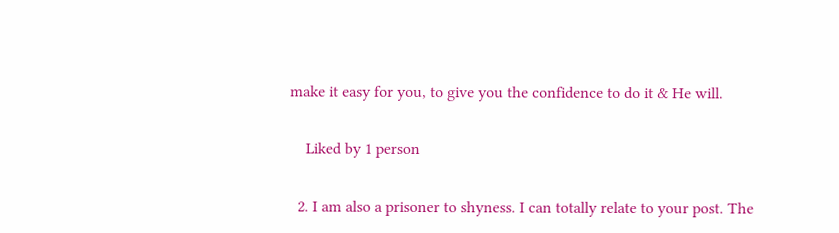make it easy for you, to give you the confidence to do it & He will.

    Liked by 1 person

  2. I am also a prisoner to shyness. I can totally relate to your post. The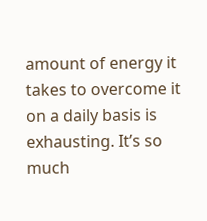amount of energy it takes to overcome it on a daily basis is exhausting. It’s so much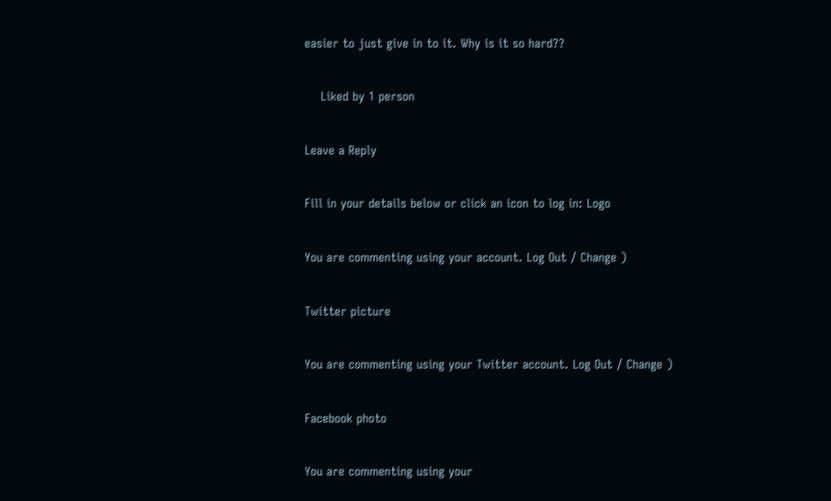easier to just give in to it. Why is it so hard??

    Liked by 1 person

Leave a Reply

Fill in your details below or click an icon to log in: Logo

You are commenting using your account. Log Out / Change )

Twitter picture

You are commenting using your Twitter account. Log Out / Change )

Facebook photo

You are commenting using your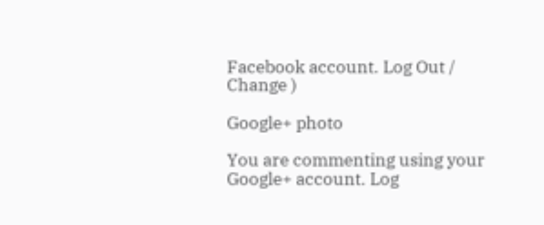Facebook account. Log Out / Change )

Google+ photo

You are commenting using your Google+ account. Log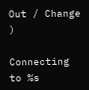Out / Change )

Connecting to %s